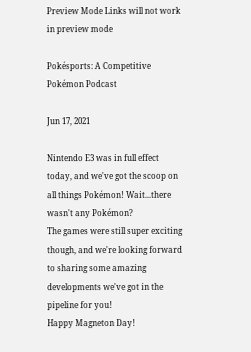Preview Mode Links will not work in preview mode

Pokésports: A Competitive Pokémon Podcast

Jun 17, 2021

Nintendo E3 was in full effect today, and we've got the scoop on all things Pokémon! Wait...there wasn't any Pokémon?
The games were still super exciting though, and we're looking forward to sharing some amazing developments we've got in the pipeline for you!
Happy Magneton Day!